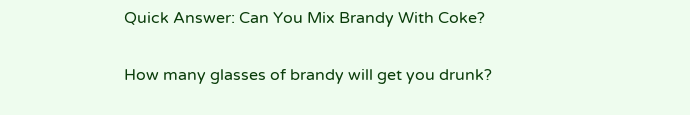Quick Answer: Can You Mix Brandy With Coke?

How many glasses of brandy will get you drunk?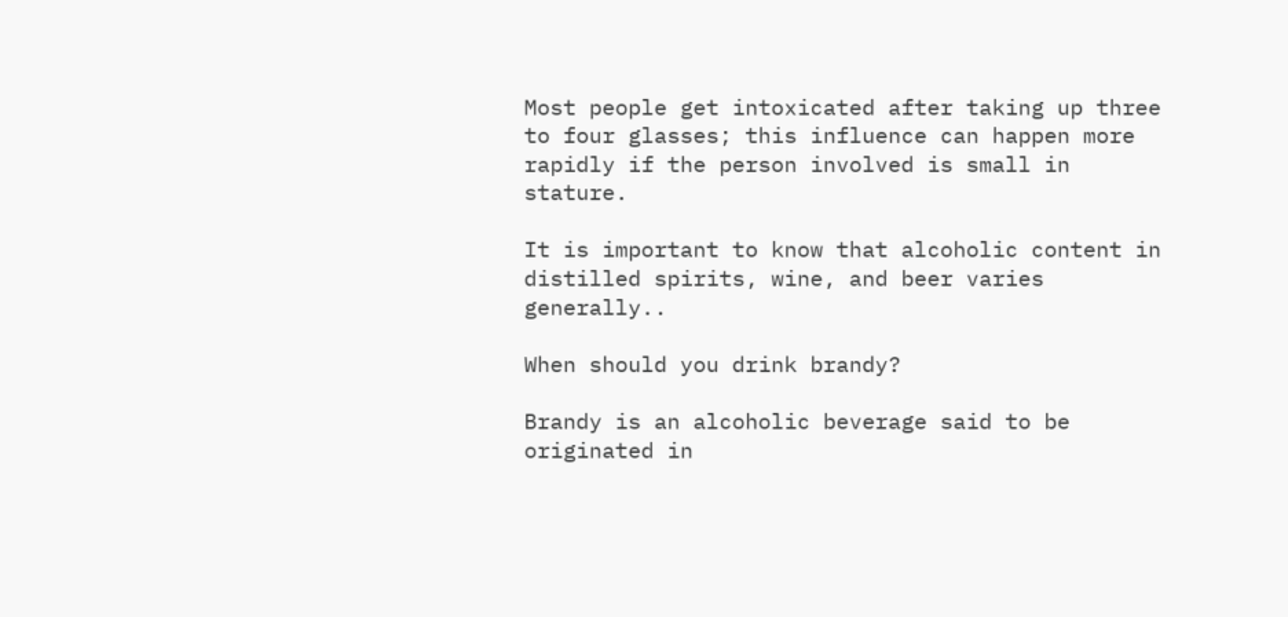Most people get intoxicated after taking up three to four glasses; this influence can happen more rapidly if the person involved is small in stature.

It is important to know that alcoholic content in distilled spirits, wine, and beer varies generally..

When should you drink brandy?

Brandy is an alcoholic beverage said to be originated in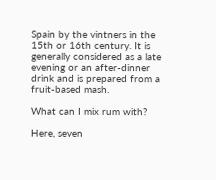Spain by the vintners in the 15th or 16th century. It is generally considered as a late evening or an after-dinner drink and is prepared from a fruit-based mash.

What can I mix rum with?

Here, seven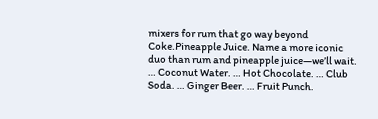mixers for rum that go way beyond Coke.Pineapple Juice. Name a more iconic duo than rum and pineapple juice—we’ll wait. … Coconut Water. … Hot Chocolate. … Club Soda. … Ginger Beer. … Fruit Punch.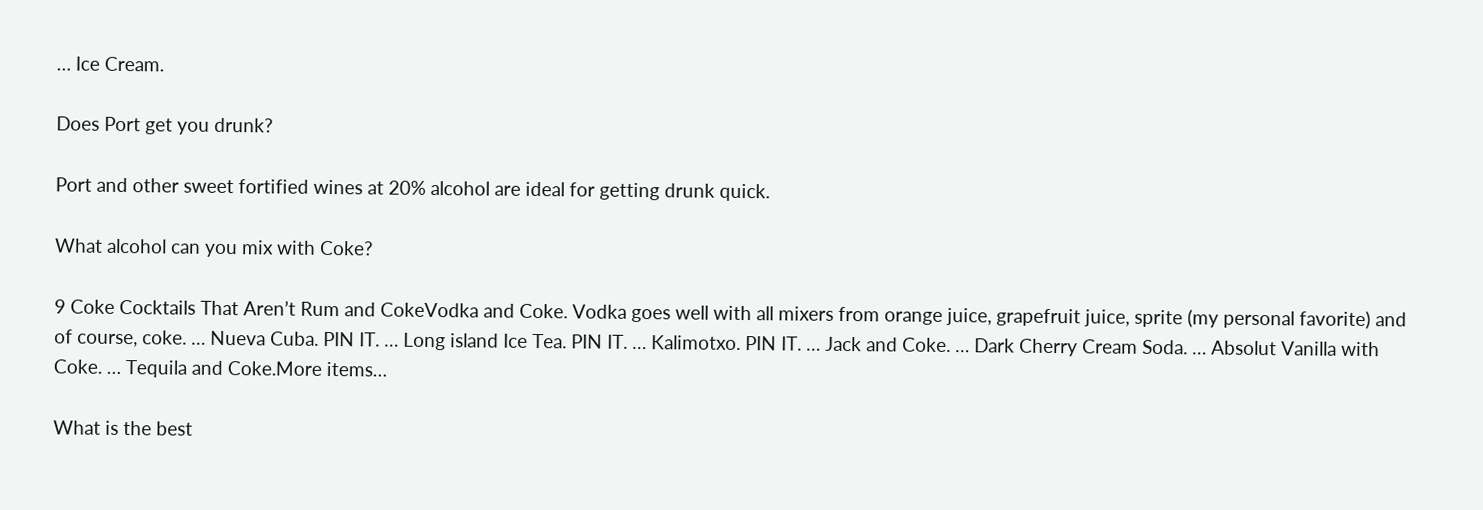… Ice Cream.

Does Port get you drunk?

Port and other sweet fortified wines at 20% alcohol are ideal for getting drunk quick.

What alcohol can you mix with Coke?

9 Coke Cocktails That Aren’t Rum and CokeVodka and Coke. Vodka goes well with all mixers from orange juice, grapefruit juice, sprite (my personal favorite) and of course, coke. … Nueva Cuba. PIN IT. … Long island Ice Tea. PIN IT. … Kalimotxo. PIN IT. … Jack and Coke. … Dark Cherry Cream Soda. … Absolut Vanilla with Coke. … Tequila and Coke.More items…

What is the best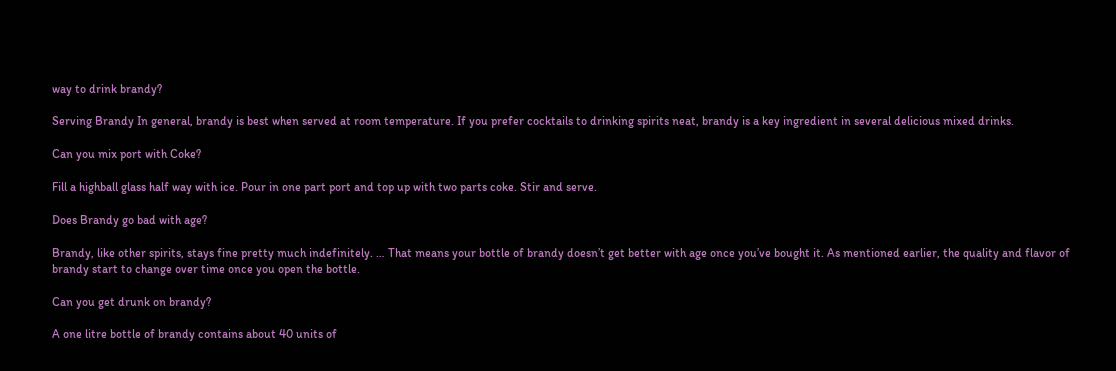way to drink brandy?

Serving Brandy In general, brandy is best when served at room temperature. If you prefer cocktails to drinking spirits neat, brandy is a key ingredient in several delicious mixed drinks.

Can you mix port with Coke?

Fill a highball glass half way with ice. Pour in one part port and top up with two parts coke. Stir and serve.

Does Brandy go bad with age?

Brandy, like other spirits, stays fine pretty much indefinitely. … That means your bottle of brandy doesn’t get better with age once you’ve bought it. As mentioned earlier, the quality and flavor of brandy start to change over time once you open the bottle.

Can you get drunk on brandy?

A one litre bottle of brandy contains about 40 units of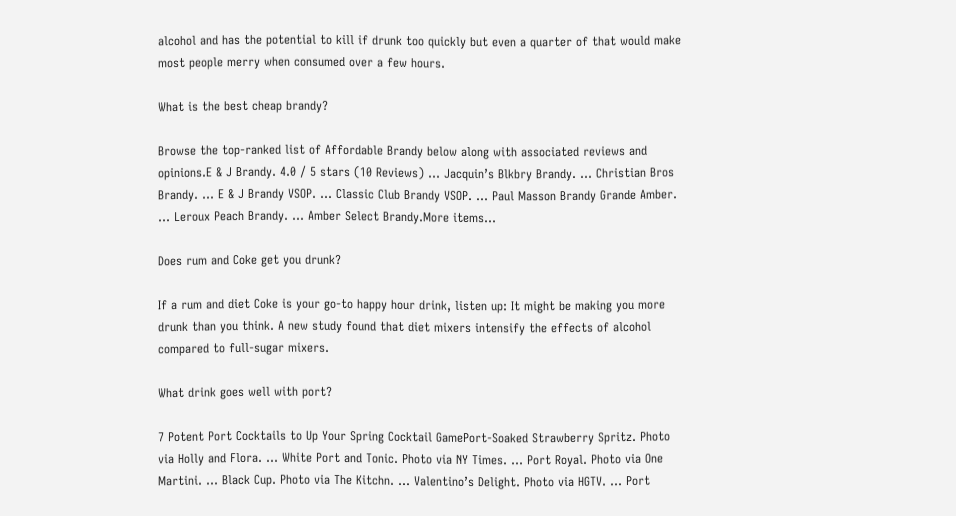alcohol and has the potential to kill if drunk too quickly but even a quarter of that would make most people merry when consumed over a few hours.

What is the best cheap brandy?

Browse the top-ranked list of Affordable Brandy below along with associated reviews and opinions.E & J Brandy. 4.0 / 5 stars (10 Reviews) … Jacquin’s Blkbry Brandy. … Christian Bros Brandy. … E & J Brandy VSOP. … Classic Club Brandy VSOP. … Paul Masson Brandy Grande Amber. … Leroux Peach Brandy. … Amber Select Brandy.More items…

Does rum and Coke get you drunk?

If a rum and diet Coke is your go-to happy hour drink, listen up: It might be making you more drunk than you think. A new study found that diet mixers intensify the effects of alcohol compared to full-sugar mixers.

What drink goes well with port?

7 Potent Port Cocktails to Up Your Spring Cocktail GamePort-Soaked Strawberry Spritz. Photo via Holly and Flora. … White Port and Tonic. Photo via NY Times. … Port Royal. Photo via One Martini. … Black Cup. Photo via The Kitchn. … Valentino’s Delight. Photo via HGTV. … Port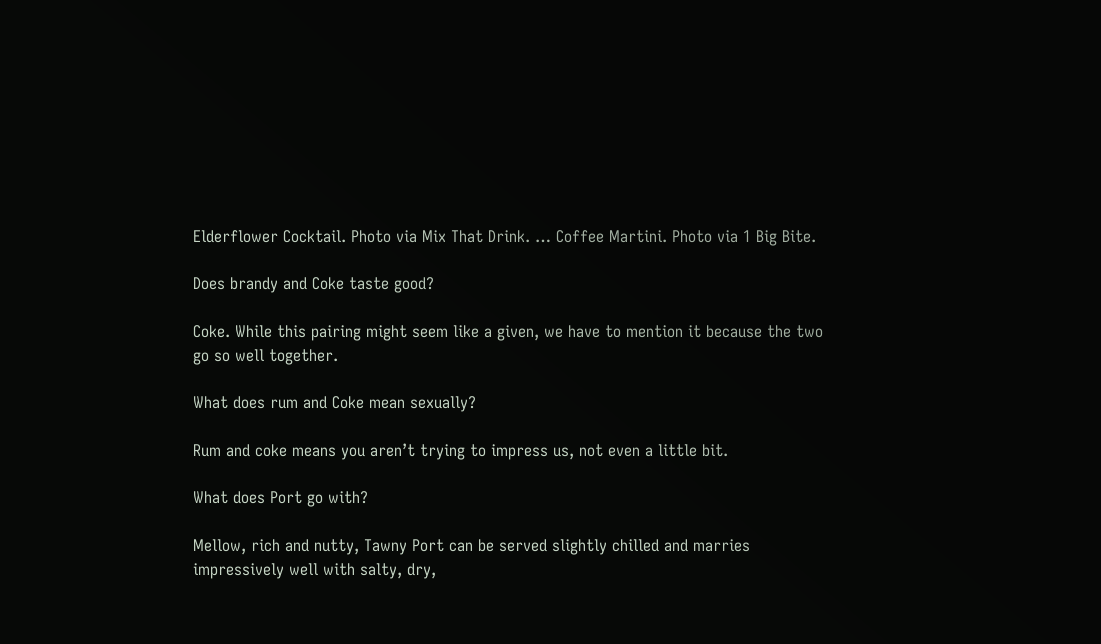Elderflower Cocktail. Photo via Mix That Drink. … Coffee Martini. Photo via 1 Big Bite.

Does brandy and Coke taste good?

Coke. While this pairing might seem like a given, we have to mention it because the two go so well together.

What does rum and Coke mean sexually?

Rum and coke means you aren’t trying to impress us, not even a little bit.

What does Port go with?

Mellow, rich and nutty, Tawny Port can be served slightly chilled and marries impressively well with salty, dry,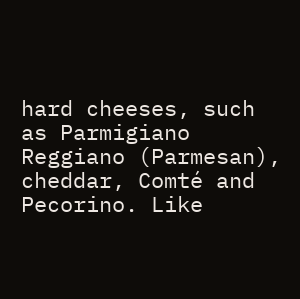hard cheeses, such as Parmigiano Reggiano (Parmesan), cheddar, Comté and Pecorino. Like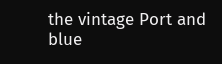the vintage Port and blue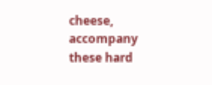cheese, accompany these hard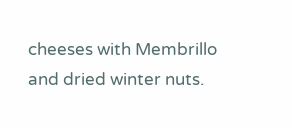cheeses with Membrillo and dried winter nuts.